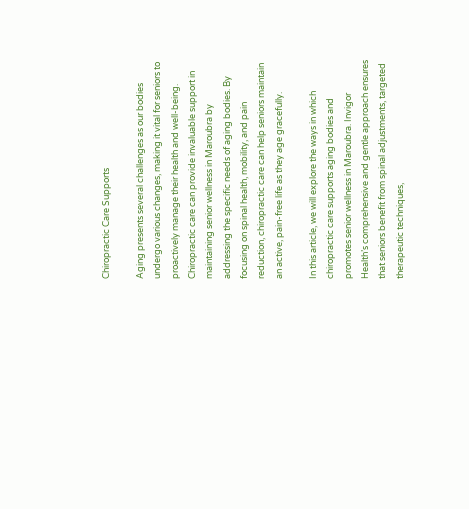Chiropractic Care Supports

Aging presents several challenges as our bodies undergo various changes, making it vital for seniors to proactively manage their health and well-being. Chiropractic care can provide invaluable support in maintaining senior wellness in Maroubra by addressing the specific needs of aging bodies. By focusing on spinal health, mobility, and pain reduction, chiropractic care can help seniors maintain an active, pain-free life as they age gracefully.

In this article, we will explore the ways in which chiropractic care supports aging bodies and promotes senior wellness in Maroubra. Invigor Health’s comprehensive and gentle approach ensures that seniors benefit from spinal adjustments, targeted therapeutic techniques,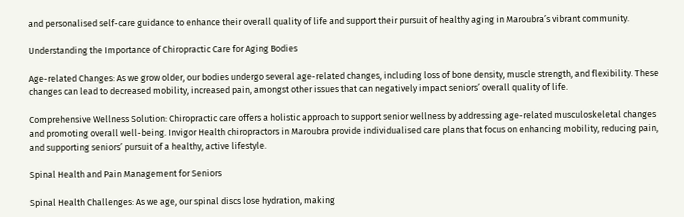and personalised self-care guidance to enhance their overall quality of life and support their pursuit of healthy aging in Maroubra’s vibrant community.

Understanding the Importance of Chiropractic Care for Aging Bodies

Age-related Changes: As we grow older, our bodies undergo several age-related changes, including loss of bone density, muscle strength, and flexibility. These changes can lead to decreased mobility, increased pain, amongst other issues that can negatively impact seniors’ overall quality of life.

Comprehensive Wellness Solution: Chiropractic care offers a holistic approach to support senior wellness by addressing age-related musculoskeletal changes and promoting overall well-being. Invigor Health chiropractors in Maroubra provide individualised care plans that focus on enhancing mobility, reducing pain, and supporting seniors’ pursuit of a healthy, active lifestyle.

Spinal Health and Pain Management for Seniors

Spinal Health Challenges: As we age, our spinal discs lose hydration, making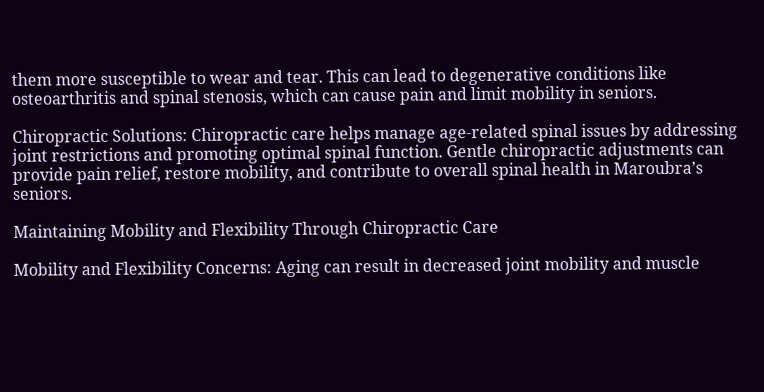them more susceptible to wear and tear. This can lead to degenerative conditions like osteoarthritis and spinal stenosis, which can cause pain and limit mobility in seniors.

Chiropractic Solutions: Chiropractic care helps manage age-related spinal issues by addressing joint restrictions and promoting optimal spinal function. Gentle chiropractic adjustments can provide pain relief, restore mobility, and contribute to overall spinal health in Maroubra’s seniors.

Maintaining Mobility and Flexibility Through Chiropractic Care

Mobility and Flexibility Concerns: Aging can result in decreased joint mobility and muscle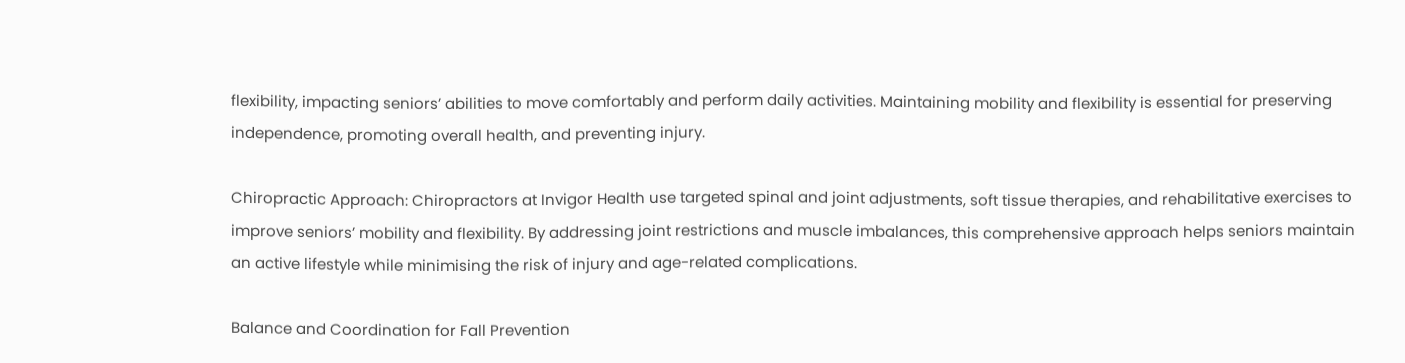flexibility, impacting seniors’ abilities to move comfortably and perform daily activities. Maintaining mobility and flexibility is essential for preserving independence, promoting overall health, and preventing injury.

Chiropractic Approach: Chiropractors at Invigor Health use targeted spinal and joint adjustments, soft tissue therapies, and rehabilitative exercises to improve seniors’ mobility and flexibility. By addressing joint restrictions and muscle imbalances, this comprehensive approach helps seniors maintain an active lifestyle while minimising the risk of injury and age-related complications.

Balance and Coordination for Fall Prevention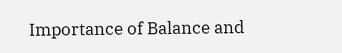Importance of Balance and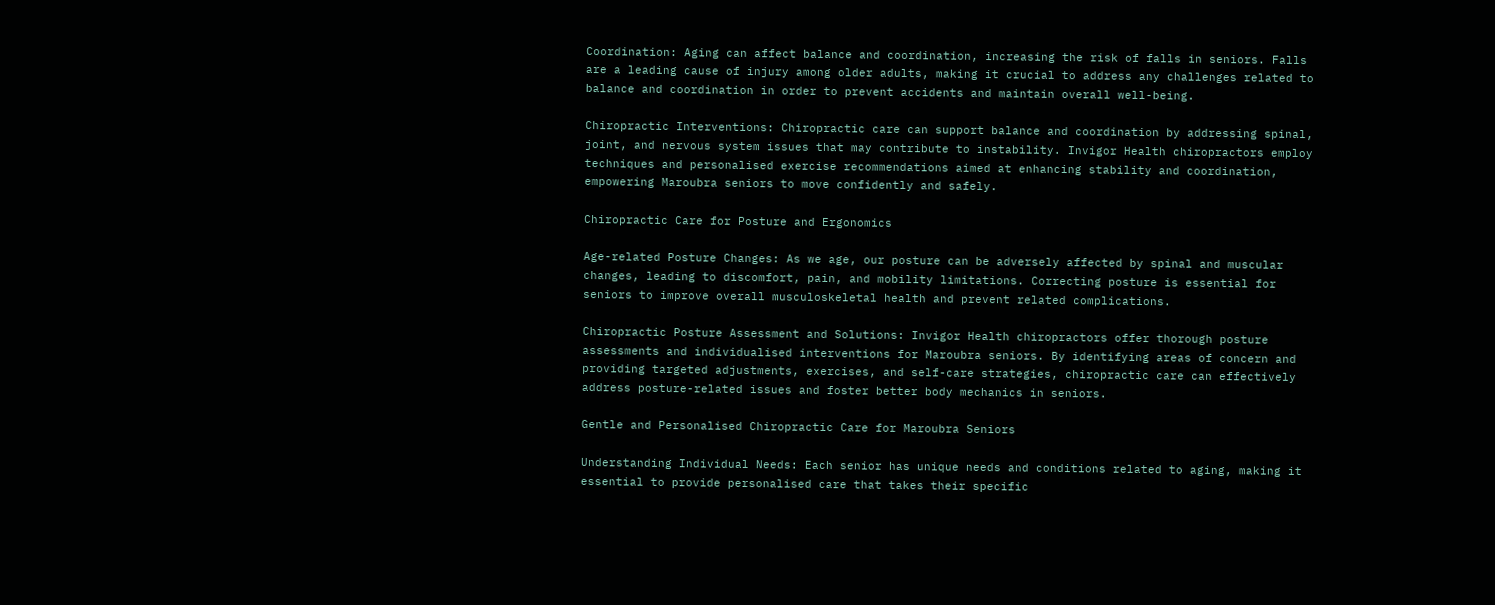Coordination: Aging can affect balance and coordination, increasing the risk of falls in seniors. Falls are a leading cause of injury among older adults, making it crucial to address any challenges related to balance and coordination in order to prevent accidents and maintain overall well-being.

Chiropractic Interventions: Chiropractic care can support balance and coordination by addressing spinal, joint, and nervous system issues that may contribute to instability. Invigor Health chiropractors employ techniques and personalised exercise recommendations aimed at enhancing stability and coordination, empowering Maroubra seniors to move confidently and safely.

Chiropractic Care for Posture and Ergonomics

Age-related Posture Changes: As we age, our posture can be adversely affected by spinal and muscular changes, leading to discomfort, pain, and mobility limitations. Correcting posture is essential for seniors to improve overall musculoskeletal health and prevent related complications.

Chiropractic Posture Assessment and Solutions: Invigor Health chiropractors offer thorough posture assessments and individualised interventions for Maroubra seniors. By identifying areas of concern and providing targeted adjustments, exercises, and self-care strategies, chiropractic care can effectively address posture-related issues and foster better body mechanics in seniors.

Gentle and Personalised Chiropractic Care for Maroubra Seniors

Understanding Individual Needs: Each senior has unique needs and conditions related to aging, making it essential to provide personalised care that takes their specific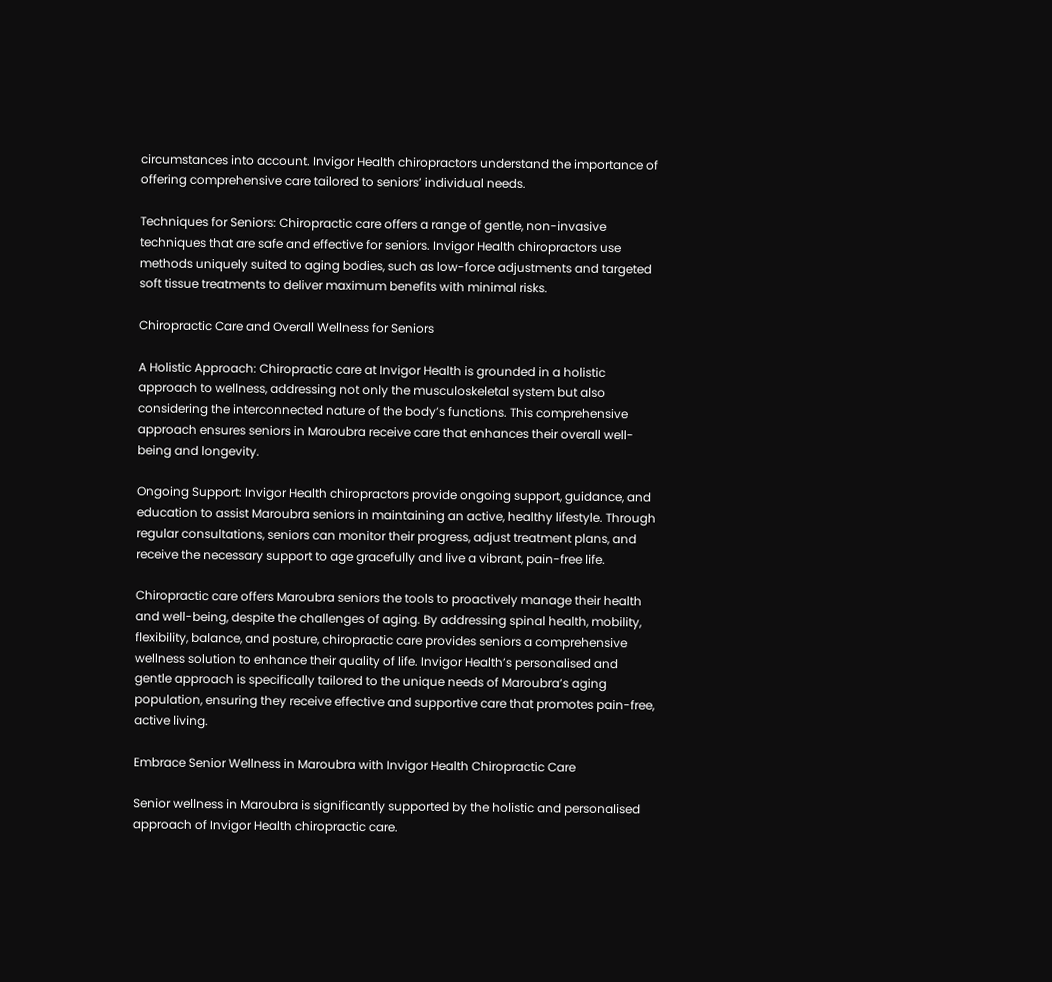circumstances into account. Invigor Health chiropractors understand the importance of offering comprehensive care tailored to seniors’ individual needs.

Techniques for Seniors: Chiropractic care offers a range of gentle, non-invasive techniques that are safe and effective for seniors. Invigor Health chiropractors use methods uniquely suited to aging bodies, such as low-force adjustments and targeted soft tissue treatments to deliver maximum benefits with minimal risks.

Chiropractic Care and Overall Wellness for Seniors

A Holistic Approach: Chiropractic care at Invigor Health is grounded in a holistic approach to wellness, addressing not only the musculoskeletal system but also considering the interconnected nature of the body’s functions. This comprehensive approach ensures seniors in Maroubra receive care that enhances their overall well-being and longevity.

Ongoing Support: Invigor Health chiropractors provide ongoing support, guidance, and education to assist Maroubra seniors in maintaining an active, healthy lifestyle. Through regular consultations, seniors can monitor their progress, adjust treatment plans, and receive the necessary support to age gracefully and live a vibrant, pain-free life.

Chiropractic care offers Maroubra seniors the tools to proactively manage their health and well-being, despite the challenges of aging. By addressing spinal health, mobility, flexibility, balance, and posture, chiropractic care provides seniors a comprehensive wellness solution to enhance their quality of life. Invigor Health’s personalised and gentle approach is specifically tailored to the unique needs of Maroubra’s aging population, ensuring they receive effective and supportive care that promotes pain-free, active living.

Embrace Senior Wellness in Maroubra with Invigor Health Chiropractic Care

Senior wellness in Maroubra is significantly supported by the holistic and personalised approach of Invigor Health chiropractic care.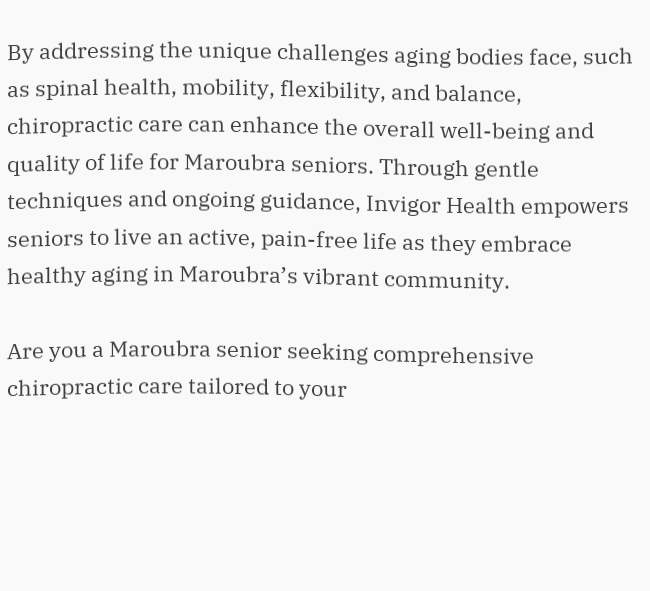By addressing the unique challenges aging bodies face, such as spinal health, mobility, flexibility, and balance, chiropractic care can enhance the overall well-being and quality of life for Maroubra seniors. Through gentle techniques and ongoing guidance, Invigor Health empowers seniors to live an active, pain-free life as they embrace healthy aging in Maroubra’s vibrant community.

Are you a Maroubra senior seeking comprehensive chiropractic care tailored to your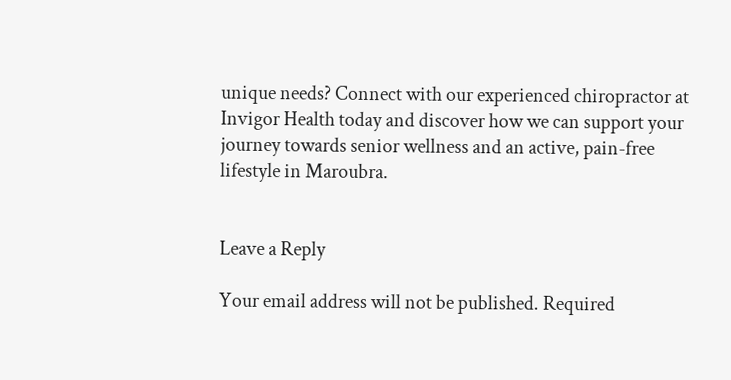unique needs? Connect with our experienced chiropractor at Invigor Health today and discover how we can support your journey towards senior wellness and an active, pain-free lifestyle in Maroubra.


Leave a Reply

Your email address will not be published. Required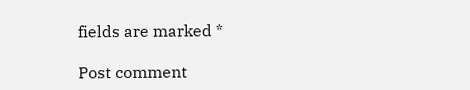fields are marked *

Post comment